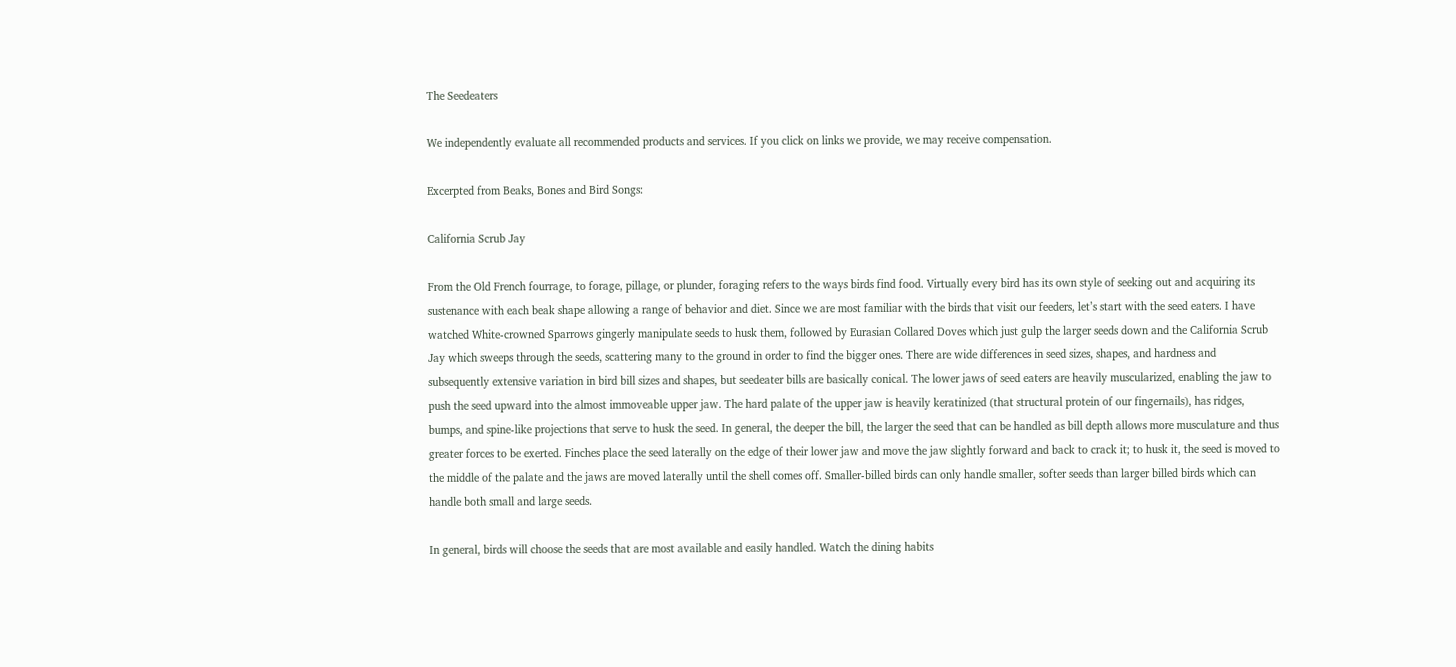The Seedeaters

We independently evaluate all recommended products and services. If you click on links we provide, we may receive compensation.

Excerpted from Beaks, Bones and Bird Songs:

California Scrub Jay

From the Old French fourrage, to forage, pillage, or plunder, foraging refers to the ways birds find food. Virtually every bird has its own style of seeking out and acquiring its sustenance with each beak shape allowing a range of behavior and diet. Since we are most familiar with the birds that visit our feeders, let’s start with the seed eaters. I have watched White-crowned Sparrows gingerly manipulate seeds to husk them, followed by Eurasian Collared Doves which just gulp the larger seeds down and the California Scrub Jay which sweeps through the seeds, scattering many to the ground in order to find the bigger ones. There are wide differences in seed sizes, shapes, and hardness and subsequently extensive variation in bird bill sizes and shapes, but seedeater bills are basically conical. The lower jaws of seed eaters are heavily muscularized, enabling the jaw to push the seed upward into the almost immoveable upper jaw. The hard palate of the upper jaw is heavily keratinized (that structural protein of our fingernails), has ridges, bumps, and spine-like projections that serve to husk the seed. In general, the deeper the bill, the larger the seed that can be handled as bill depth allows more musculature and thus greater forces to be exerted. Finches place the seed laterally on the edge of their lower jaw and move the jaw slightly forward and back to crack it; to husk it, the seed is moved to the middle of the palate and the jaws are moved laterally until the shell comes off. Smaller-billed birds can only handle smaller, softer seeds than larger billed birds which can handle both small and large seeds.

In general, birds will choose the seeds that are most available and easily handled. Watch the dining habits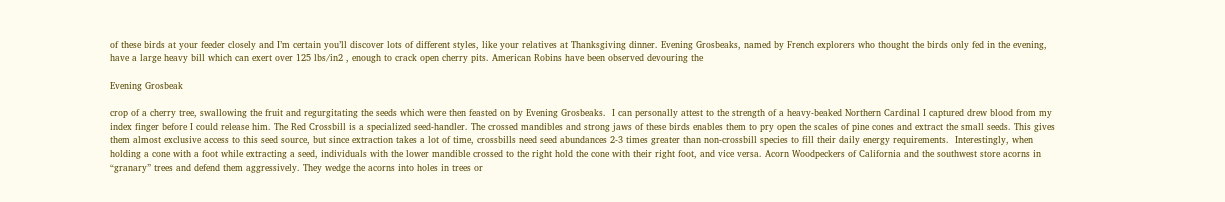of these birds at your feeder closely and I’m certain you’ll discover lots of different styles, like your relatives at Thanksgiving dinner. Evening Grosbeaks, named by French explorers who thought the birds only fed in the evening, have a large heavy bill which can exert over 125 lbs/in2 , enough to crack open cherry pits. American Robins have been observed devouring the

Evening Grosbeak

crop of a cherry tree, swallowing the fruit and regurgitating the seeds which were then feasted on by Evening Grosbeaks.  I can personally attest to the strength of a heavy-beaked Northern Cardinal I captured drew blood from my index finger before I could release him. The Red Crossbill is a specialized seed-handler. The crossed mandibles and strong jaws of these birds enables them to pry open the scales of pine cones and extract the small seeds. This gives them almost exclusive access to this seed source, but since extraction takes a lot of time, crossbills need seed abundances 2-3 times greater than non-crossbill species to fill their daily energy requirements.  Interestingly, when holding a cone with a foot while extracting a seed, individuals with the lower mandible crossed to the right hold the cone with their right foot, and vice versa. Acorn Woodpeckers of California and the southwest store acorns in “granary” trees and defend them aggressively. They wedge the acorns into holes in trees or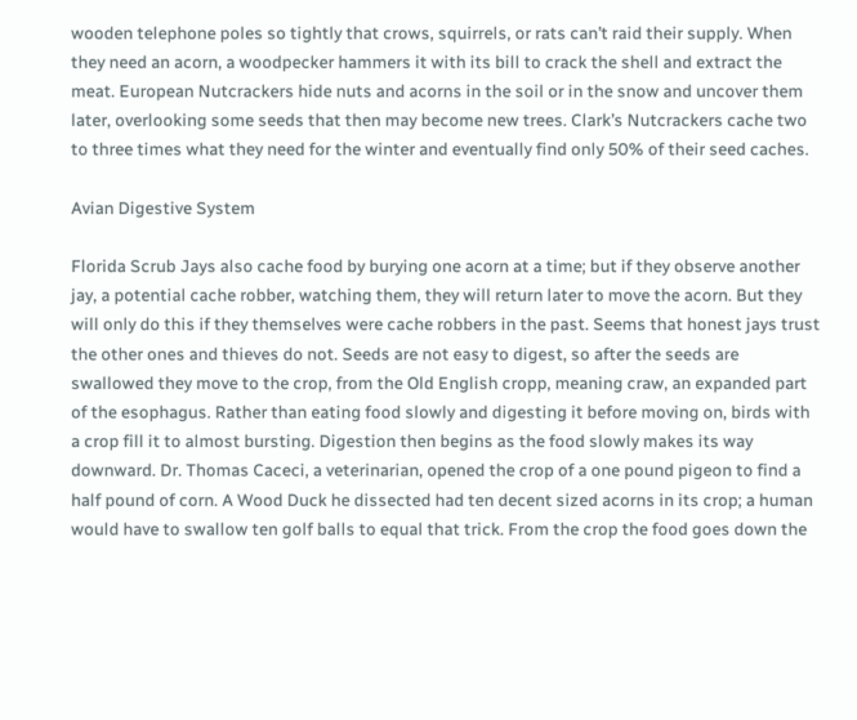wooden telephone poles so tightly that crows, squirrels, or rats can’t raid their supply. When they need an acorn, a woodpecker hammers it with its bill to crack the shell and extract the meat. European Nutcrackers hide nuts and acorns in the soil or in the snow and uncover them later, overlooking some seeds that then may become new trees. Clark’s Nutcrackers cache two to three times what they need for the winter and eventually find only 50% of their seed caches.

Avian Digestive System

Florida Scrub Jays also cache food by burying one acorn at a time; but if they observe another jay, a potential cache robber, watching them, they will return later to move the acorn. But they will only do this if they themselves were cache robbers in the past. Seems that honest jays trust the other ones and thieves do not. Seeds are not easy to digest, so after the seeds are swallowed they move to the crop, from the Old English cropp, meaning craw, an expanded part of the esophagus. Rather than eating food slowly and digesting it before moving on, birds with a crop fill it to almost bursting. Digestion then begins as the food slowly makes its way downward. Dr. Thomas Caceci, a veterinarian, opened the crop of a one pound pigeon to find a half pound of corn. A Wood Duck he dissected had ten decent sized acorns in its crop; a human would have to swallow ten golf balls to equal that trick. From the crop the food goes down the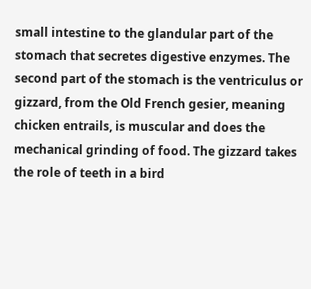small intestine to the glandular part of the stomach that secretes digestive enzymes. The second part of the stomach is the ventriculus or gizzard, from the Old French gesier, meaning chicken entrails, is muscular and does the mechanical grinding of food. The gizzard takes the role of teeth in a bird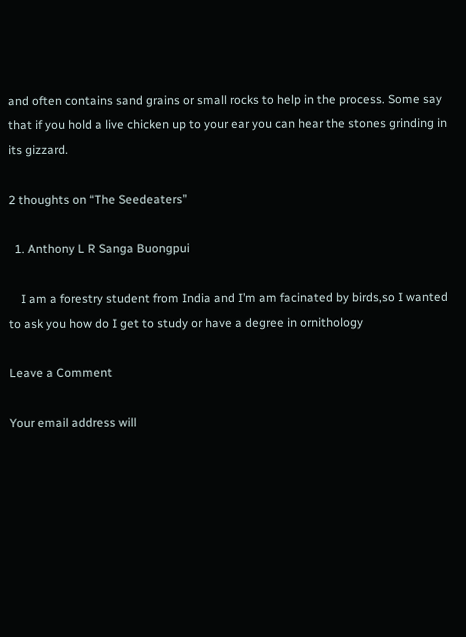and often contains sand grains or small rocks to help in the process. Some say that if you hold a live chicken up to your ear you can hear the stones grinding in its gizzard.

2 thoughts on “The Seedeaters”

  1. Anthony L R Sanga Buongpui

    I am a forestry student from India and I’m am facinated by birds,so I wanted to ask you how do I get to study or have a degree in ornithology

Leave a Comment

Your email address will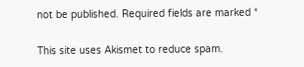not be published. Required fields are marked *

This site uses Akismet to reduce spam.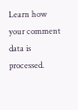Learn how your comment data is processed.